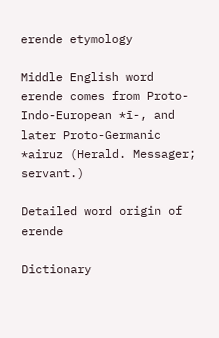erende etymology

Middle English word erende comes from Proto-Indo-European *ī-, and later Proto-Germanic *airuz (Herald. Messager; servant.)

Detailed word origin of erende

Dictionary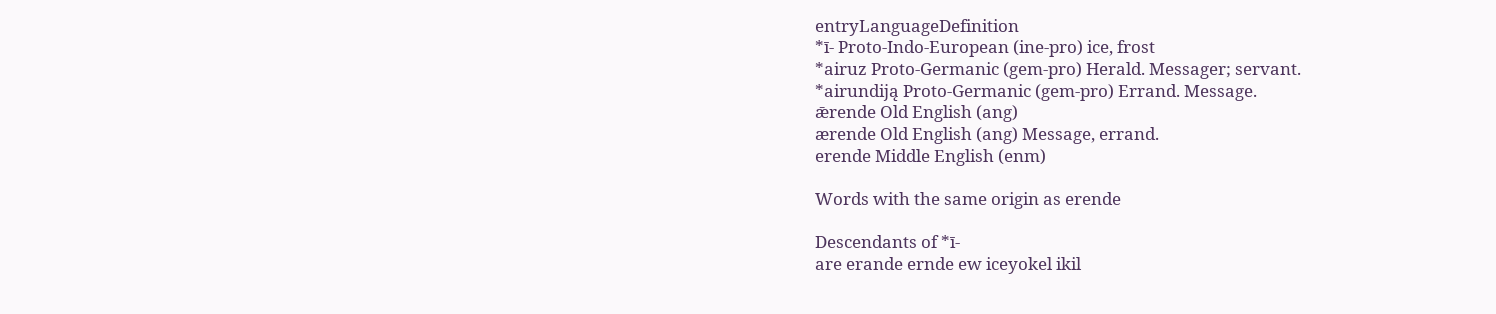entryLanguageDefinition
*ī- Proto-Indo-European (ine-pro) ice, frost
*airuz Proto-Germanic (gem-pro) Herald. Messager; servant.
*airundiją Proto-Germanic (gem-pro) Errand. Message.
ǣrende Old English (ang)
ærende Old English (ang) Message, errand.
erende Middle English (enm)

Words with the same origin as erende

Descendants of *ī-
are erande ernde ew iceyokel ikil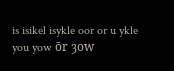is isikel isykle oor or u ykle you yow ōr ȝow